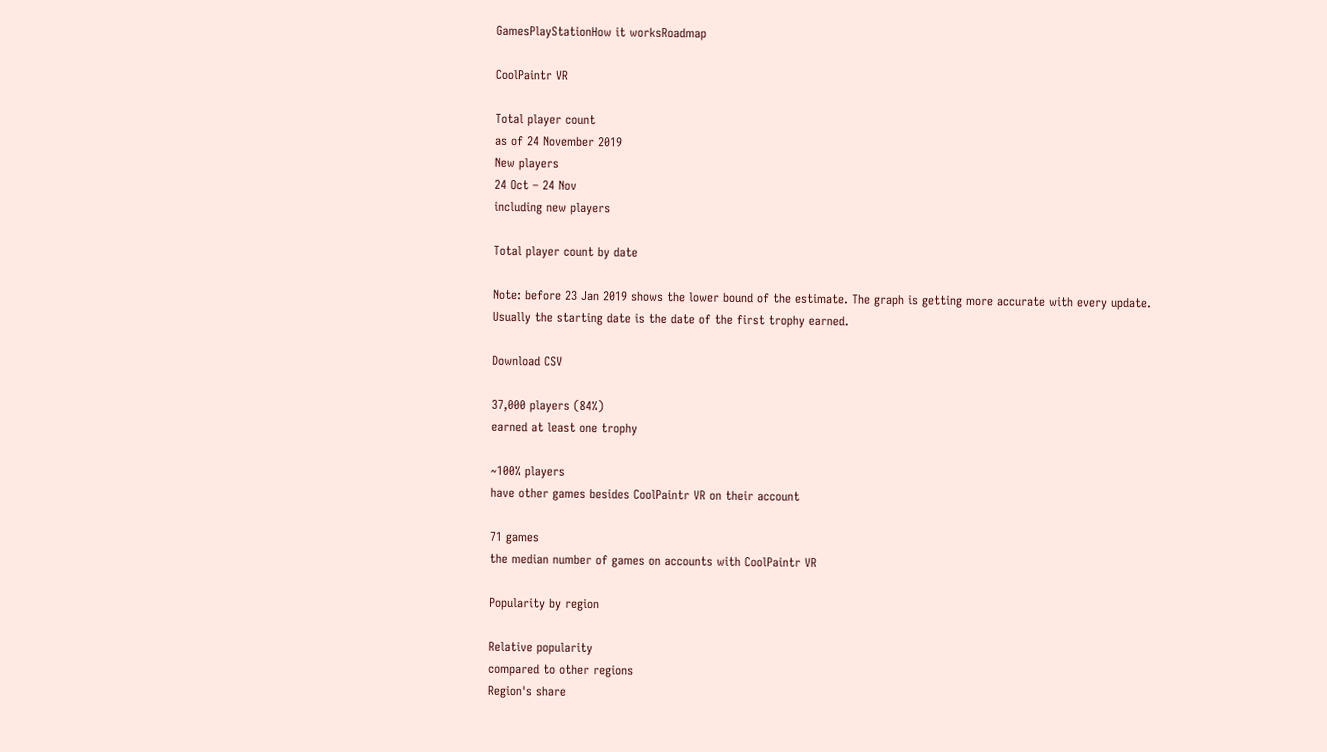GamesPlayStationHow it worksRoadmap

CoolPaintr VR

Total player count
as of 24 November 2019
New players
24 Oct – 24 Nov
including new players

Total player count by date

Note: before 23 Jan 2019 shows the lower bound of the estimate. The graph is getting more accurate with every update.
Usually the starting date is the date of the first trophy earned.

Download CSV

37,000 players (84%)
earned at least one trophy

~100% players
have other games besides CoolPaintr VR on their account

71 games
the median number of games on accounts with CoolPaintr VR

Popularity by region

Relative popularity
compared to other regions
Region's share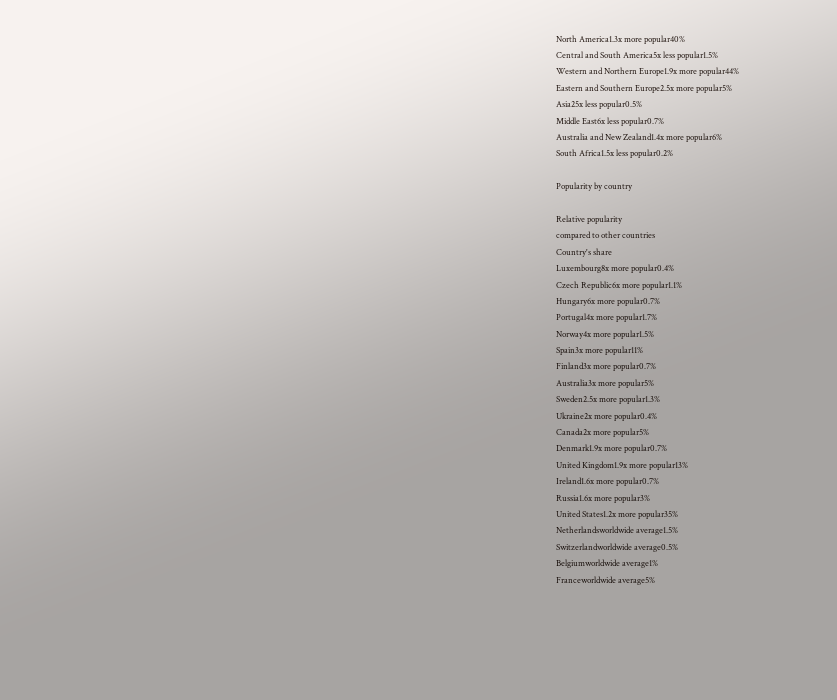North America1.3x more popular40%
Central and South America5x less popular1.5%
Western and Northern Europe1.9x more popular44%
Eastern and Southern Europe2.5x more popular5%
Asia25x less popular0.5%
Middle East6x less popular0.7%
Australia and New Zealand1.4x more popular6%
South Africa1.5x less popular0.2%

Popularity by country

Relative popularity
compared to other countries
Country's share
Luxembourg8x more popular0.4%
Czech Republic6x more popular1.1%
Hungary6x more popular0.7%
Portugal4x more popular1.7%
Norway4x more popular1.5%
Spain3x more popular11%
Finland3x more popular0.7%
Australia3x more popular5%
Sweden2.5x more popular1.3%
Ukraine2x more popular0.4%
Canada2x more popular5%
Denmark1.9x more popular0.7%
United Kingdom1.9x more popular13%
Ireland1.6x more popular0.7%
Russia1.6x more popular3%
United States1.2x more popular35%
Netherlandsworldwide average1.5%
Switzerlandworldwide average0.5%
Belgiumworldwide average1%
Franceworldwide average5%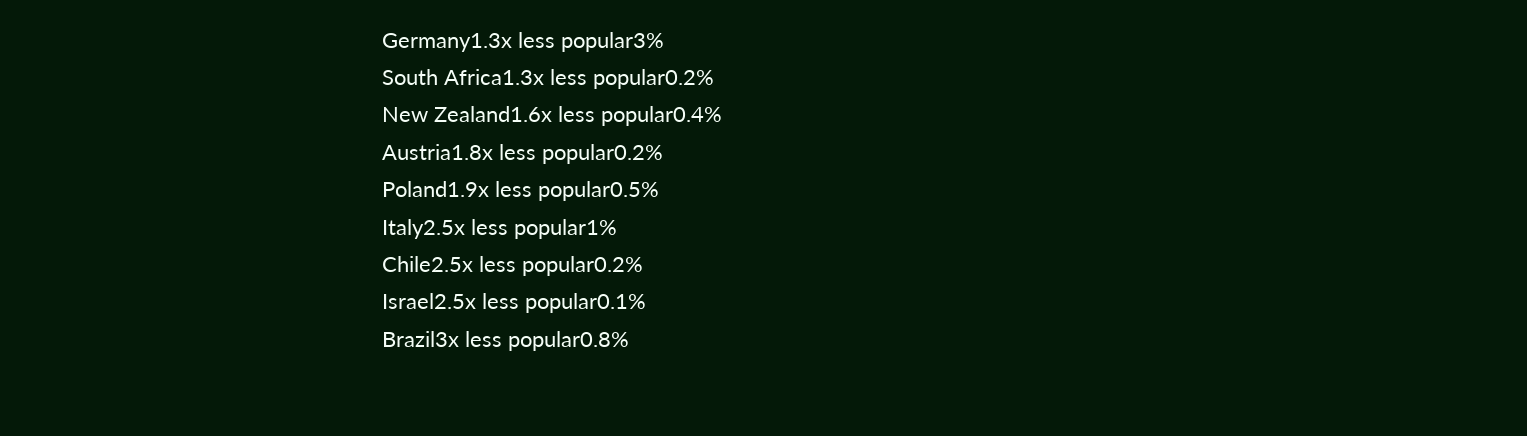Germany1.3x less popular3%
South Africa1.3x less popular0.2%
New Zealand1.6x less popular0.4%
Austria1.8x less popular0.2%
Poland1.9x less popular0.5%
Italy2.5x less popular1%
Chile2.5x less popular0.2%
Israel2.5x less popular0.1%
Brazil3x less popular0.8%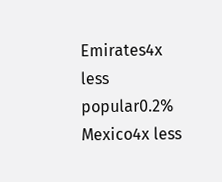Emirates4x less popular0.2%
Mexico4x less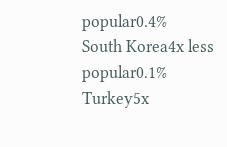popular0.4%
South Korea4x less popular0.1%
Turkey5x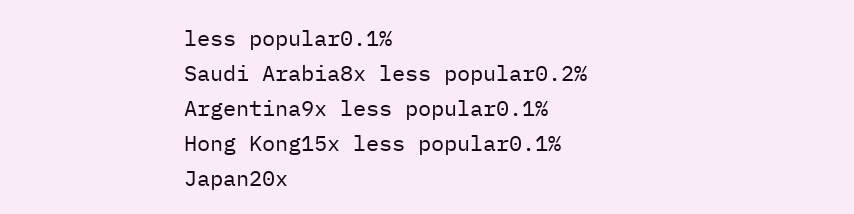less popular0.1%
Saudi Arabia8x less popular0.2%
Argentina9x less popular0.1%
Hong Kong15x less popular0.1%
Japan20x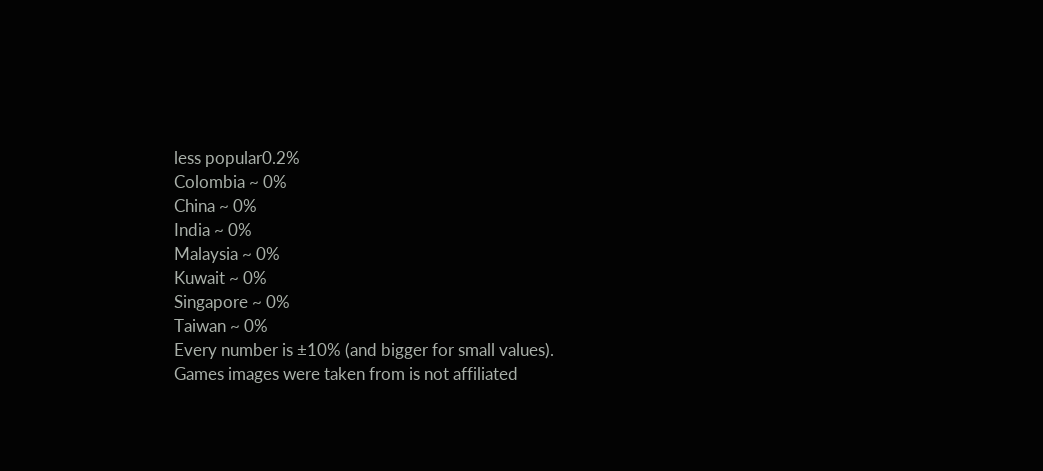less popular0.2%
Colombia ~ 0%
China ~ 0%
India ~ 0%
Malaysia ~ 0%
Kuwait ~ 0%
Singapore ~ 0%
Taiwan ~ 0%
Every number is ±10% (and bigger for small values).
Games images were taken from is not affiliated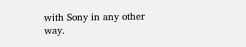with Sony in any other way.